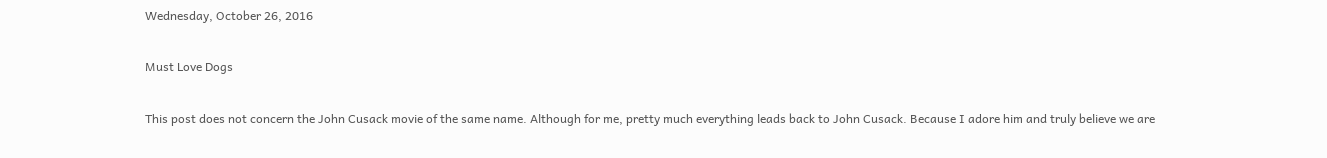Wednesday, October 26, 2016

Must Love Dogs

This post does not concern the John Cusack movie of the same name. Although for me, pretty much everything leads back to John Cusack. Because I adore him and truly believe we are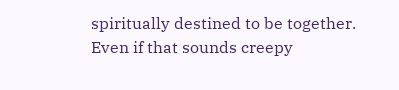spiritually destined to be together. Even if that sounds creepy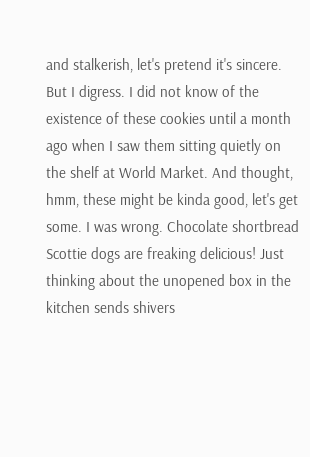and stalkerish, let's pretend it's sincere. But I digress. I did not know of the existence of these cookies until a month ago when I saw them sitting quietly on the shelf at World Market. And thought, hmm, these might be kinda good, let's get some. I was wrong. Chocolate shortbread Scottie dogs are freaking delicious! Just thinking about the unopened box in the kitchen sends shivers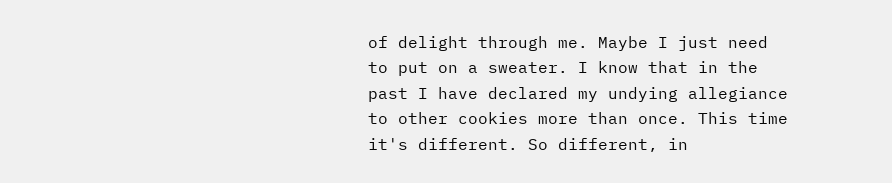of delight through me. Maybe I just need to put on a sweater. I know that in the past I have declared my undying allegiance to other cookies more than once. This time it's different. So different, in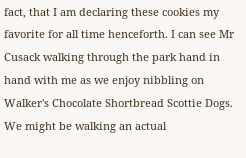fact, that I am declaring these cookies my favorite for all time henceforth. I can see Mr Cusack walking through the park hand in hand with me as we enjoy nibbling on Walker's Chocolate Shortbread Scottie Dogs. We might be walking an actual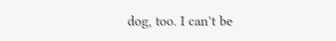dog, too. I can't be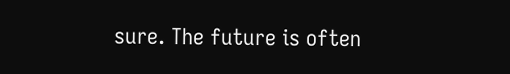sure. The future is often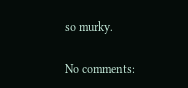so murky.

No comments: